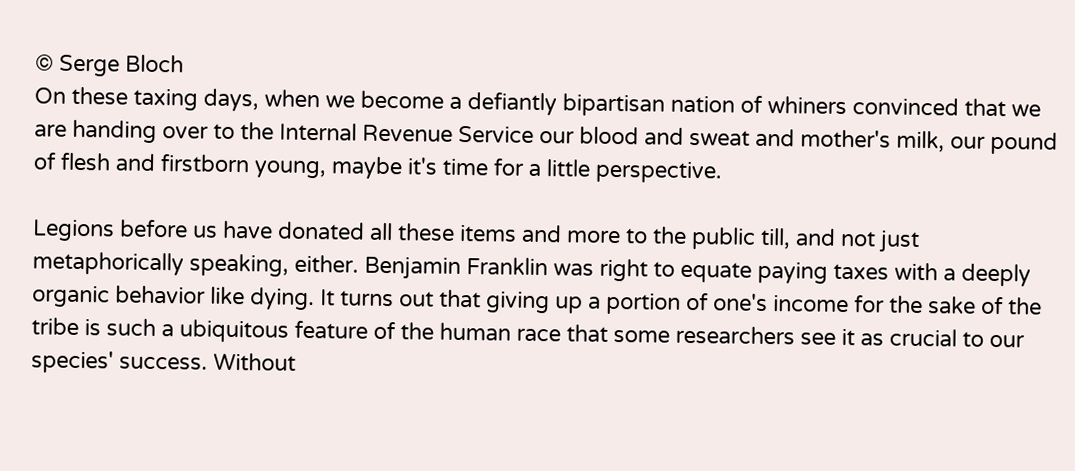© Serge Bloch
On these taxing days, when we become a defiantly bipartisan nation of whiners convinced that we are handing over to the Internal Revenue Service our blood and sweat and mother's milk, our pound of flesh and firstborn young, maybe it's time for a little perspective.

Legions before us have donated all these items and more to the public till, and not just metaphorically speaking, either. Benjamin Franklin was right to equate paying taxes with a deeply organic behavior like dying. It turns out that giving up a portion of one's income for the sake of the tribe is such a ubiquitous feature of the human race that some researchers see it as crucial to our species' success. Without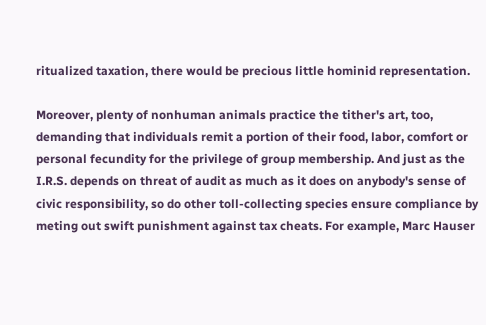ritualized taxation, there would be precious little hominid representation.

Moreover, plenty of nonhuman animals practice the tither's art, too, demanding that individuals remit a portion of their food, labor, comfort or personal fecundity for the privilege of group membership. And just as the I.R.S. depends on threat of audit as much as it does on anybody's sense of civic responsibility, so do other toll-collecting species ensure compliance by meting out swift punishment against tax cheats. For example, Marc Hauser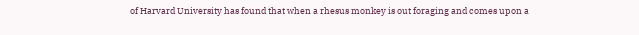of Harvard University has found that when a rhesus monkey is out foraging and comes upon a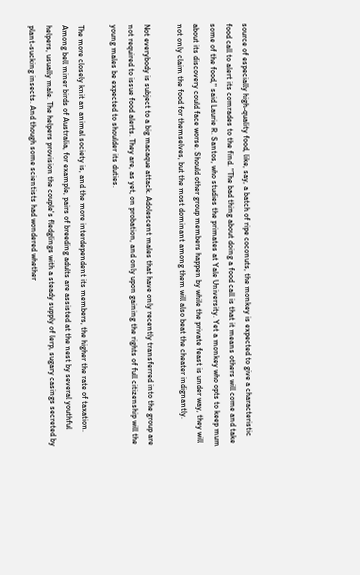source of especially high-quality food, like, say, a batch of ripe coconuts, the monkey is expected to give a characteristic food call to alert its comrades to the find. "The bad thing about doing a food call is that it means others will come and take some of the food," said Laurie R. Santos, who studies the primates at Yale University. Yet a monkey who opts to keep mum about its discovery could face worse. Should other group members happen by while the private feast is under way, they will not only claim the food for themselves, but the most dominant among them will also beat the cheater indignantly.

Not everybody is subject to a big macaque attack. Adolescent males that have only recently transferred into the group are not required to issue food alerts. They are, as yet, on probation, and only upon gaining the rights of full citizenship will the young males be expected to shoulder its duties.

The more closely knit an animal society is, and the more interdependent its members, the higher the rate of taxation. Among bell miner birds of Australia, for example, pairs of breeding adults are assisted at the nest by several youthful helpers, usually male. The helpers provision the couple's fledglings with a steady supply of lerp, sugary casings secreted by plant-sucking insects. And though some scientists had wondered whether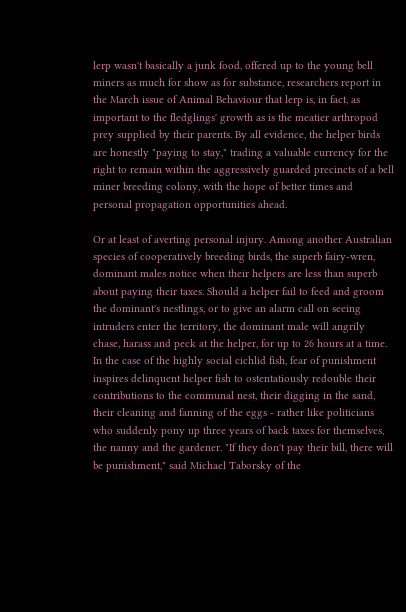lerp wasn't basically a junk food, offered up to the young bell miners as much for show as for substance, researchers report in the March issue of Animal Behaviour that lerp is, in fact, as important to the fledglings' growth as is the meatier arthropod prey supplied by their parents. By all evidence, the helper birds are honestly "paying to stay," trading a valuable currency for the right to remain within the aggressively guarded precincts of a bell miner breeding colony, with the hope of better times and personal propagation opportunities ahead.

Or at least of averting personal injury. Among another Australian species of cooperatively breeding birds, the superb fairy-wren, dominant males notice when their helpers are less than superb about paying their taxes. Should a helper fail to feed and groom the dominant's nestlings, or to give an alarm call on seeing intruders enter the territory, the dominant male will angrily chase, harass and peck at the helper, for up to 26 hours at a time. In the case of the highly social cichlid fish, fear of punishment inspires delinquent helper fish to ostentatiously redouble their contributions to the communal nest, their digging in the sand, their cleaning and fanning of the eggs - rather like politicians who suddenly pony up three years of back taxes for themselves, the nanny and the gardener. "If they don't pay their bill, there will be punishment," said Michael Taborsky of the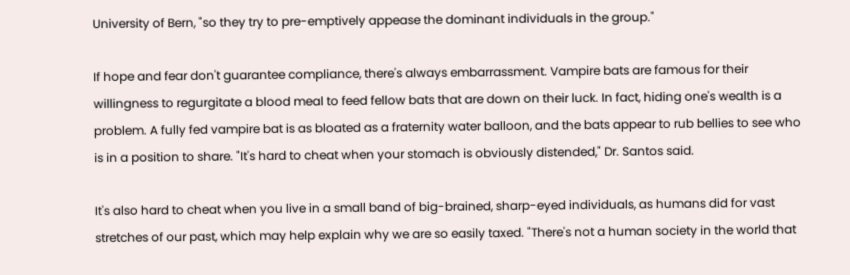University of Bern, "so they try to pre-emptively appease the dominant individuals in the group."

If hope and fear don't guarantee compliance, there's always embarrassment. Vampire bats are famous for their willingness to regurgitate a blood meal to feed fellow bats that are down on their luck. In fact, hiding one's wealth is a problem. A fully fed vampire bat is as bloated as a fraternity water balloon, and the bats appear to rub bellies to see who is in a position to share. "It's hard to cheat when your stomach is obviously distended," Dr. Santos said.

It's also hard to cheat when you live in a small band of big-brained, sharp-eyed individuals, as humans did for vast stretches of our past, which may help explain why we are so easily taxed. "There's not a human society in the world that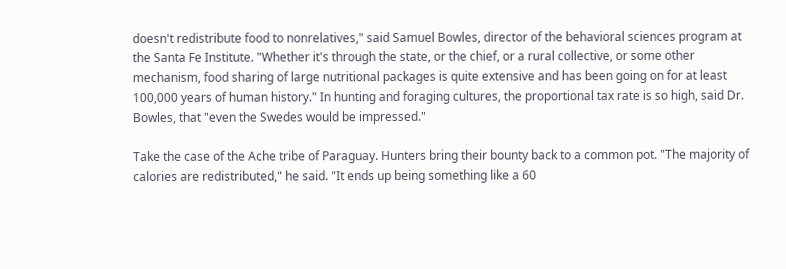doesn't redistribute food to nonrelatives," said Samuel Bowles, director of the behavioral sciences program at the Santa Fe Institute. "Whether it's through the state, or the chief, or a rural collective, or some other mechanism, food sharing of large nutritional packages is quite extensive and has been going on for at least 100,000 years of human history." In hunting and foraging cultures, the proportional tax rate is so high, said Dr. Bowles, that "even the Swedes would be impressed."

Take the case of the Ache tribe of Paraguay. Hunters bring their bounty back to a common pot. "The majority of calories are redistributed," he said. "It ends up being something like a 60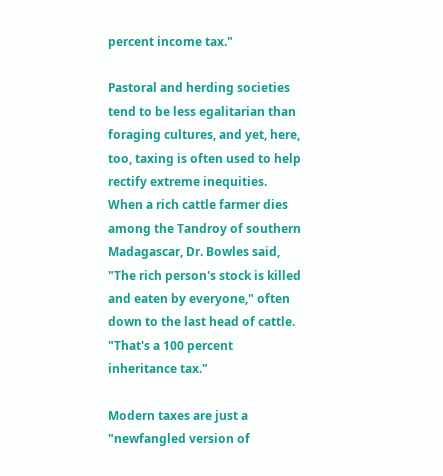percent income tax."

Pastoral and herding societies tend to be less egalitarian than foraging cultures, and yet, here, too, taxing is often used to help rectify extreme inequities. When a rich cattle farmer dies among the Tandroy of southern Madagascar, Dr. Bowles said, "The rich person's stock is killed and eaten by everyone," often down to the last head of cattle. "That's a 100 percent inheritance tax."

Modern taxes are just a "newfangled version of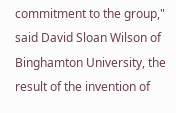commitment to the group," said David Sloan Wilson of Binghamton University, the result of the invention of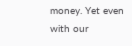money. Yet even with our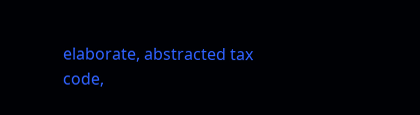elaborate, abstracted tax code,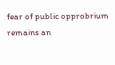fear of public opprobrium remains an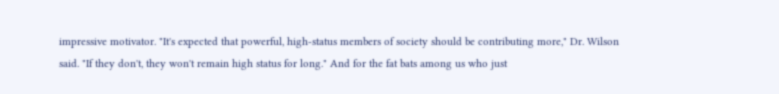impressive motivator. "It's expected that powerful, high-status members of society should be contributing more," Dr. Wilson said. "If they don't, they won't remain high status for long." And for the fat bats among us who just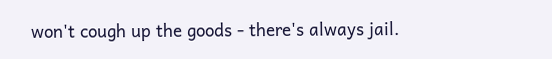won't cough up the goods - there's always jail.